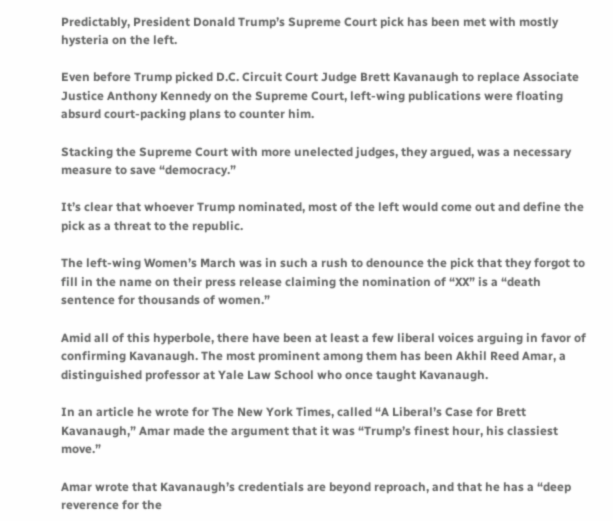Predictably, President Donald Trump’s Supreme Court pick has been met with mostly hysteria on the left.

Even before Trump picked D.C. Circuit Court Judge Brett Kavanaugh to replace Associate Justice Anthony Kennedy on the Supreme Court, left-wing publications were floating absurd court-packing plans to counter him.

Stacking the Supreme Court with more unelected judges, they argued, was a necessary measure to save “democracy.”

It’s clear that whoever Trump nominated, most of the left would come out and define the pick as a threat to the republic.

The left-wing Women’s March was in such a rush to denounce the pick that they forgot to fill in the name on their press release claiming the nomination of “XX” is a “death sentence for thousands of women.”

Amid all of this hyperbole, there have been at least a few liberal voices arguing in favor of confirming Kavanaugh. The most prominent among them has been Akhil Reed Amar, a distinguished professor at Yale Law School who once taught Kavanaugh.

In an article he wrote for The New York Times, called “A Liberal’s Case for Brett Kavanaugh,” Amar made the argument that it was “Trump’s finest hour, his classiest move.”

Amar wrote that Kavanaugh’s credentials are beyond reproach, and that he has a “deep reverence for the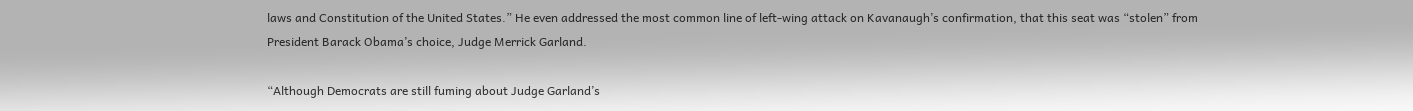laws and Constitution of the United States.” He even addressed the most common line of left-wing attack on Kavanaugh’s confirmation, that this seat was “stolen” from President Barack Obama’s choice, Judge Merrick Garland.

“Although Democrats are still fuming about Judge Garland’s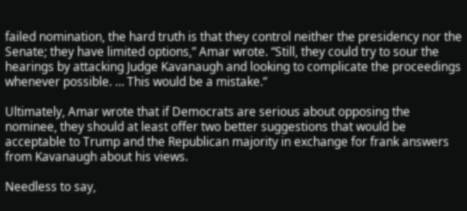failed nomination, the hard truth is that they control neither the presidency nor the Senate; they have limited options,” Amar wrote. “Still, they could try to sour the hearings by attacking Judge Kavanaugh and looking to complicate the proceedings whenever possible. … This would be a mistake.”

Ultimately, Amar wrote that if Democrats are serious about opposing the nominee, they should at least offer two better suggestions that would be acceptable to Trump and the Republican majority in exchange for frank answers from Kavanaugh about his views.

Needless to say,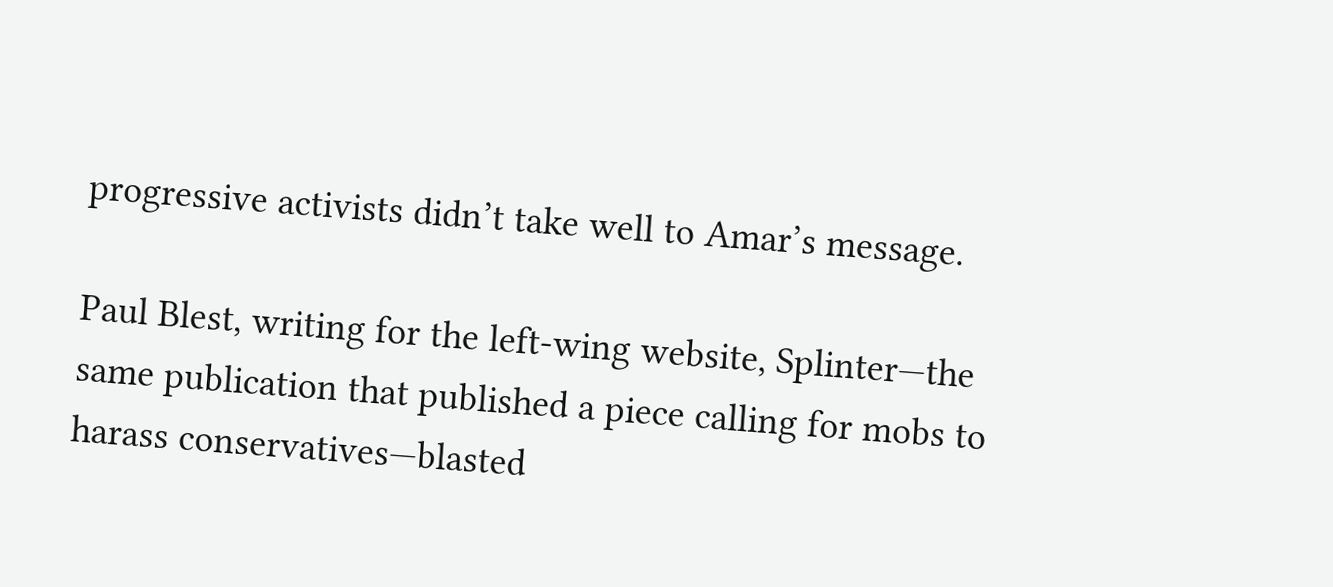progressive activists didn’t take well to Amar’s message.

Paul Blest, writing for the left-wing website, Splinter—the same publication that published a piece calling for mobs to harass conservatives—blasted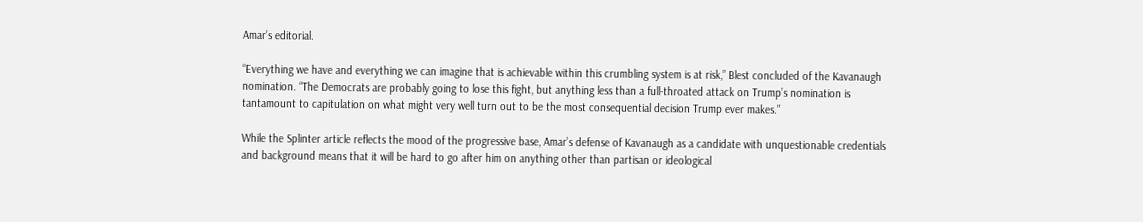Amar’s editorial.

“Everything we have and everything we can imagine that is achievable within this crumbling system is at risk,” Blest concluded of the Kavanaugh nomination. “The Democrats are probably going to lose this fight, but anything less than a full-throated attack on Trump’s nomination is tantamount to capitulation on what might very well turn out to be the most consequential decision Trump ever makes.”

While the Splinter article reflects the mood of the progressive base, Amar’s defense of Kavanaugh as a candidate with unquestionable credentials and background means that it will be hard to go after him on anything other than partisan or ideological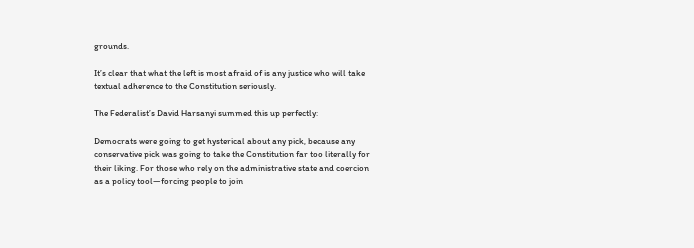grounds.

It’s clear that what the left is most afraid of is any justice who will take textual adherence to the Constitution seriously.

The Federalist’s David Harsanyi summed this up perfectly:

Democrats were going to get hysterical about any pick, because any conservative pick was going to take the Constitution far too literally for their liking. For those who rely on the administrative state and coercion as a policy tool—forcing people to join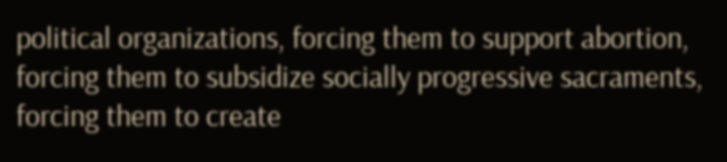political organizations, forcing them to support abortion, forcing them to subsidize socially progressive sacraments, forcing them to create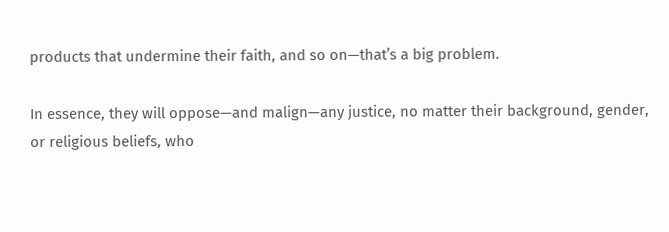products that undermine their faith, and so on—that’s a big problem.

In essence, they will oppose—and malign—any justice, no matter their background, gender, or religious beliefs, who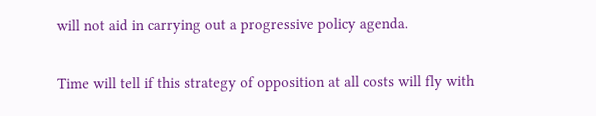will not aid in carrying out a progressive policy agenda.

Time will tell if this strategy of opposition at all costs will fly with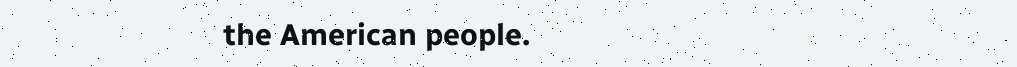the American people.